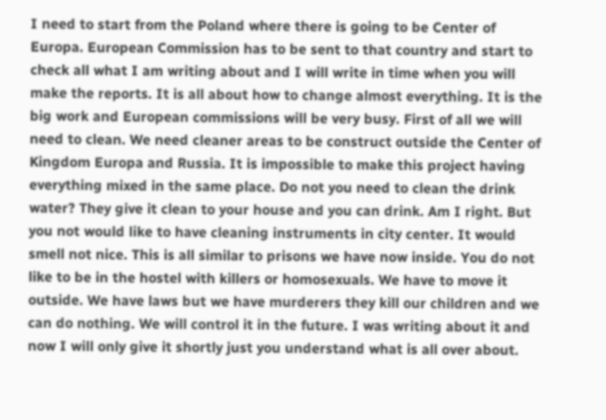I need to start from the Poland where there is going to be Center of Europa. European Commission has to be sent to that country and start to check all what I am writing about and I will write in time when you will make the reports. It is all about how to change almost everything. It is the big work and European commissions will be very busy. First of all we will need to clean. We need cleaner areas to be construct outside the Center of Kingdom Europa and Russia. It is impossible to make this project having everything mixed in the same place. Do not you need to clean the drink water? They give it clean to your house and you can drink. Am I right. But you not would like to have cleaning instruments in city center. It would smell not nice. This is all similar to prisons we have now inside. You do not like to be in the hostel with killers or homosexuals. We have to move it outside. We have laws but we have murderers they kill our children and we can do nothing. We will control it in the future. I was writing about it and now I will only give it shortly just you understand what is all over about.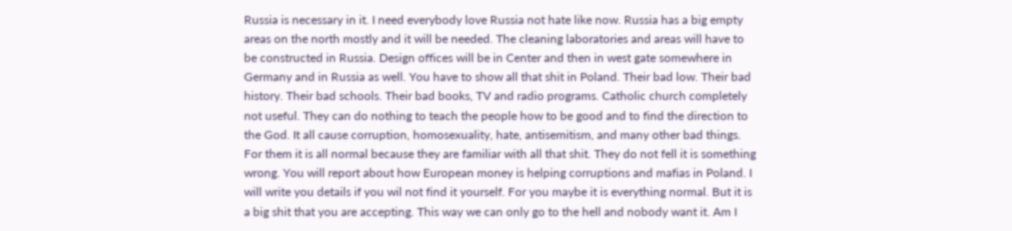Russia is necessary in it. I need everybody love Russia not hate like now. Russia has a big empty areas on the north mostly and it will be needed. The cleaning laboratories and areas will have to be constructed in Russia. Design offices will be in Center and then in west gate somewhere in Germany and in Russia as well. You have to show all that shit in Poland. Their bad low. Their bad history. Their bad schools. Their bad books, TV and radio programs. Catholic church completely not useful. They can do nothing to teach the people how to be good and to find the direction to the God. It all cause corruption, homosexuality, hate, antisemitism, and many other bad things. For them it is all normal because they are familiar with all that shit. They do not fell it is something wrong. You will report about how European money is helping corruptions and mafias in Poland. I will write you details if you wil not find it yourself. For you maybe it is everything normal. But it is a big shit that you are accepting. This way we can only go to the hell and nobody want it. Am I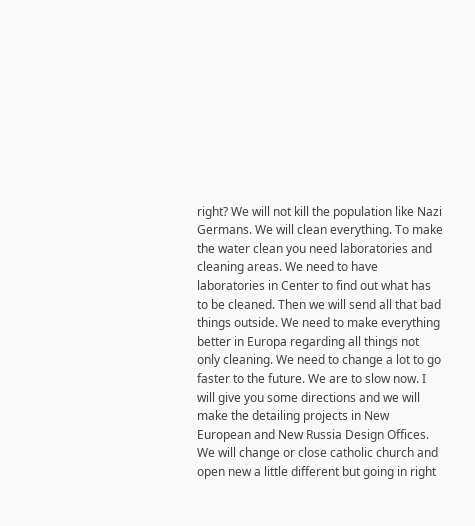right? We will not kill the population like Nazi Germans. We will clean everything. To make the water clean you need laboratories and cleaning areas. We need to have laboratories in Center to find out what has to be cleaned. Then we will send all that bad things outside. We need to make everything better in Europa regarding all things not only cleaning. We need to change a lot to go faster to the future. We are to slow now. I will give you some directions and we will make the detailing projects in New European and New Russia Design Offices. We will change or close catholic church and open new a little different but going in right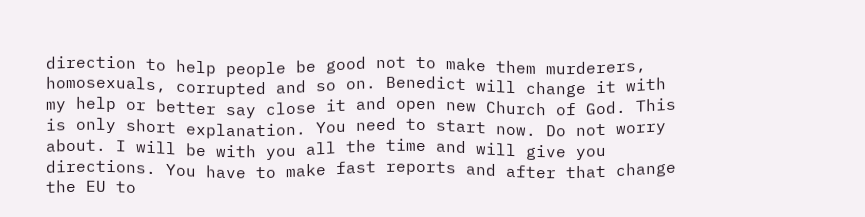direction to help people be good not to make them murderers, homosexuals, corrupted and so on. Benedict will change it with my help or better say close it and open new Church of God. This is only short explanation. You need to start now. Do not worry about. I will be with you all the time and will give you directions. You have to make fast reports and after that change the EU to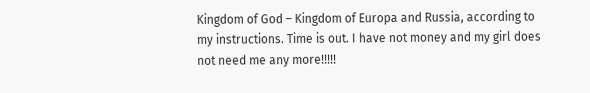Kingdom of God – Kingdom of Europa and Russia, according to my instructions. Time is out. I have not money and my girl does not need me any more!!!!!